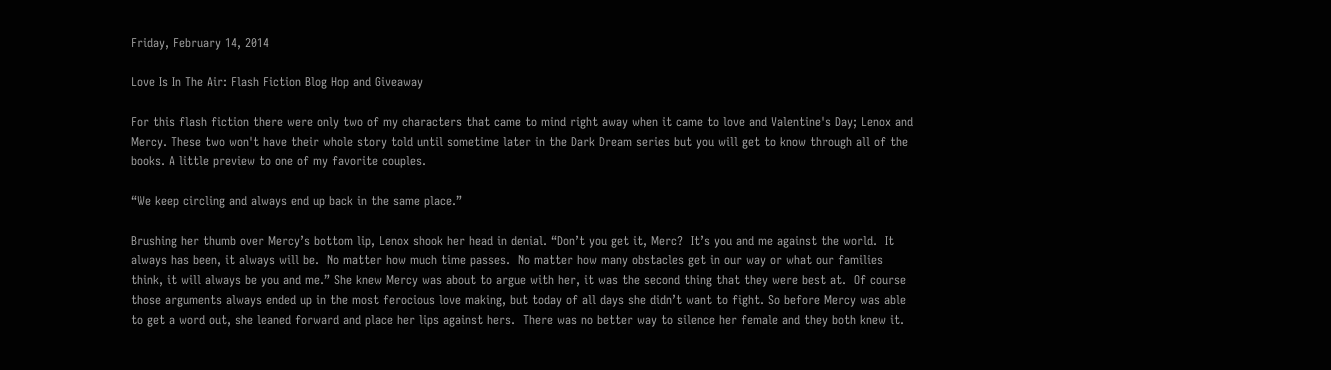Friday, February 14, 2014

Love Is In The Air: Flash Fiction Blog Hop and Giveaway

For this flash fiction there were only two of my characters that came to mind right away when it came to love and Valentine's Day; Lenox and Mercy. These two won't have their whole story told until sometime later in the Dark Dream series but you will get to know through all of the books. A little preview to one of my favorite couples.

“We keep circling and always end up back in the same place.”

Brushing her thumb over Mercy’s bottom lip, Lenox shook her head in denial. “Don’t you get it, Merc?  It’s you and me against the world.  It always has been, it always will be.  No matter how much time passes.  No matter how many obstacles get in our way or what our families think, it will always be you and me.” She knew Mercy was about to argue with her, it was the second thing that they were best at.  Of course those arguments always ended up in the most ferocious love making, but today of all days she didn’t want to fight. So before Mercy was able to get a word out, she leaned forward and place her lips against hers.  There was no better way to silence her female and they both knew it.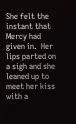She felt the instant that Mercy had given in.  Her lips parted on a sigh and she leaned up to meet her kiss with a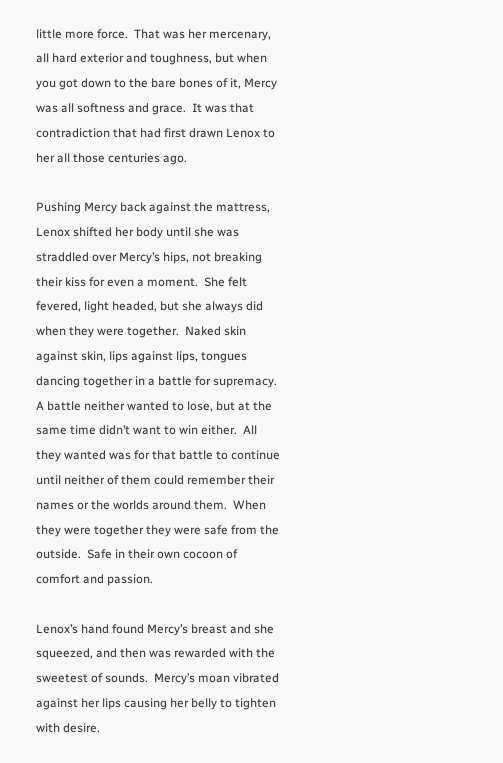little more force.  That was her mercenary, all hard exterior and toughness, but when you got down to the bare bones of it, Mercy was all softness and grace.  It was that contradiction that had first drawn Lenox to her all those centuries ago.

Pushing Mercy back against the mattress, Lenox shifted her body until she was straddled over Mercy’s hips, not breaking their kiss for even a moment.  She felt fevered, light headed, but she always did when they were together.  Naked skin against skin, lips against lips, tongues dancing together in a battle for supremacy. A battle neither wanted to lose, but at the same time didn’t want to win either.  All they wanted was for that battle to continue until neither of them could remember their names or the worlds around them.  When they were together they were safe from the outside.  Safe in their own cocoon of comfort and passion.

Lenox’s hand found Mercy’s breast and she squeezed, and then was rewarded with the sweetest of sounds.  Mercy’s moan vibrated against her lips causing her belly to tighten with desire.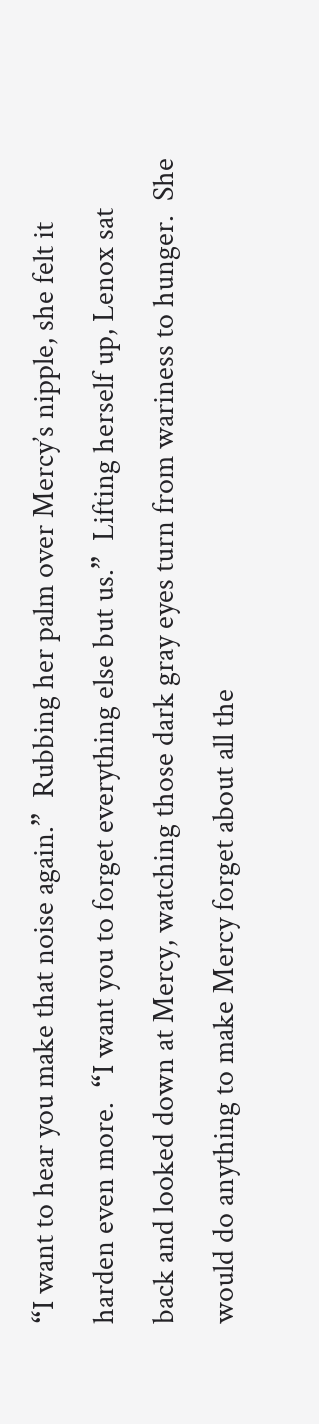“I want to hear you make that noise again.”  Rubbing her palm over Mercy’s nipple, she felt it harden even more.  “I want you to forget everything else but us.”  Lifting herself up, Lenox sat back and looked down at Mercy, watching those dark gray eyes turn from wariness to hunger.  She would do anything to make Mercy forget about all the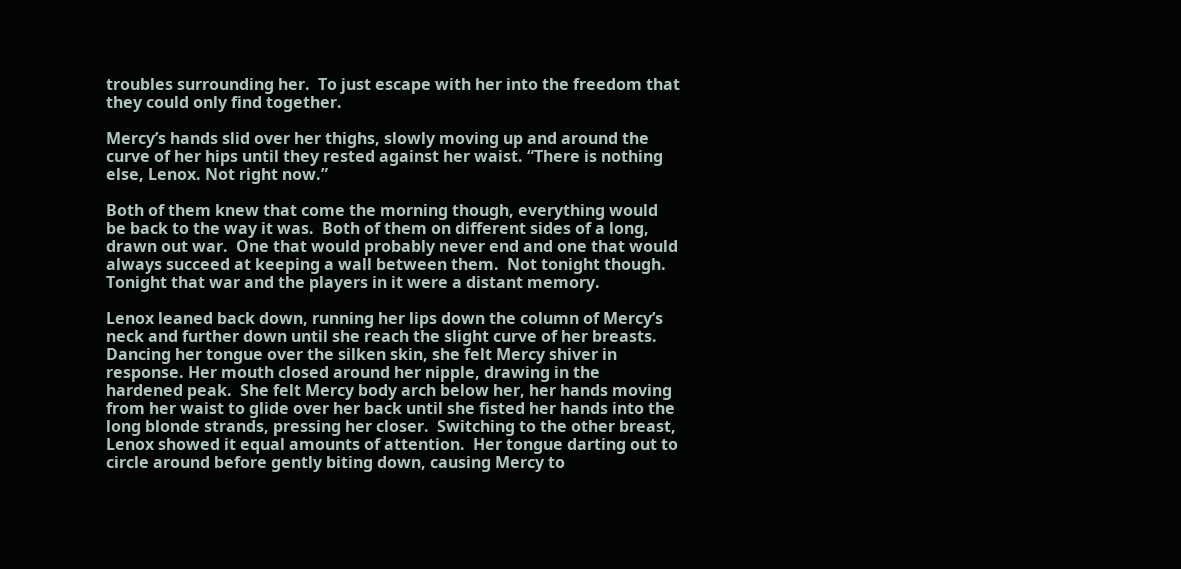troubles surrounding her.  To just escape with her into the freedom that they could only find together.

Mercy’s hands slid over her thighs, slowly moving up and around the curve of her hips until they rested against her waist. “There is nothing else, Lenox. Not right now.”

Both of them knew that come the morning though, everything would be back to the way it was.  Both of them on different sides of a long, drawn out war.  One that would probably never end and one that would always succeed at keeping a wall between them.  Not tonight though.  Tonight that war and the players in it were a distant memory.

Lenox leaned back down, running her lips down the column of Mercy’s neck and further down until she reach the slight curve of her breasts. Dancing her tongue over the silken skin, she felt Mercy shiver in response. Her mouth closed around her nipple, drawing in the hardened peak.  She felt Mercy body arch below her, her hands moving from her waist to glide over her back until she fisted her hands into the long blonde strands, pressing her closer.  Switching to the other breast, Lenox showed it equal amounts of attention.  Her tongue darting out to circle around before gently biting down, causing Mercy to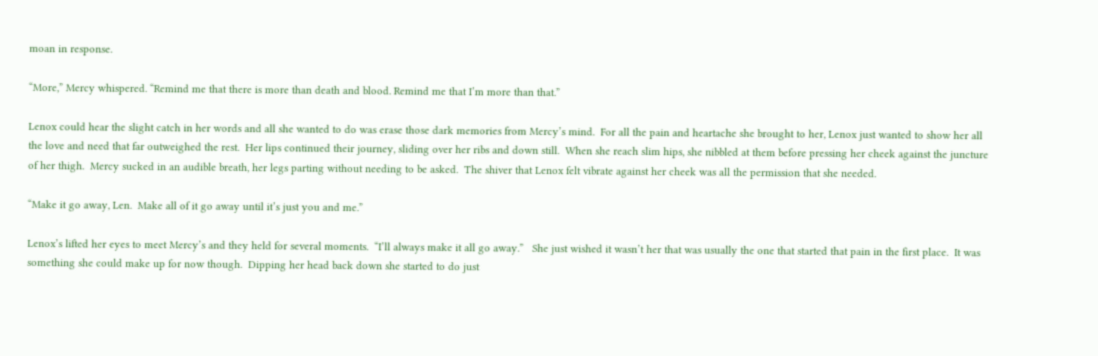moan in response.

“More,” Mercy whispered. “Remind me that there is more than death and blood. Remind me that I’m more than that.”

Lenox could hear the slight catch in her words and all she wanted to do was erase those dark memories from Mercy’s mind.  For all the pain and heartache she brought to her, Lenox just wanted to show her all the love and need that far outweighed the rest.  Her lips continued their journey, sliding over her ribs and down still.  When she reach slim hips, she nibbled at them before pressing her cheek against the juncture of her thigh.  Mercy sucked in an audible breath, her legs parting without needing to be asked.  The shiver that Lenox felt vibrate against her cheek was all the permission that she needed.

“Make it go away, Len.  Make all of it go away until it’s just you and me.”

Lenox’s lifted her eyes to meet Mercy’s and they held for several moments.  “I’ll always make it all go away.”   She just wished it wasn’t her that was usually the one that started that pain in the first place.  It was something she could make up for now though.  Dipping her head back down she started to do just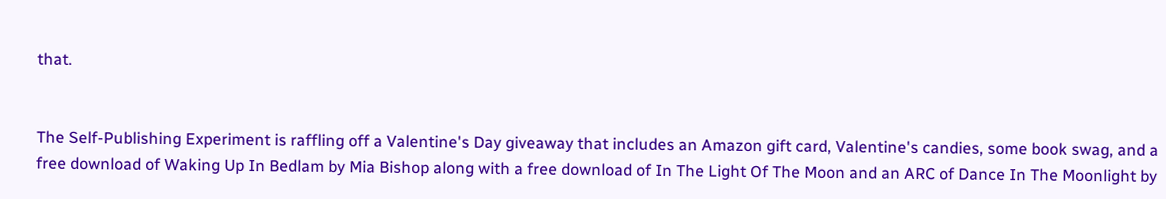that.


The Self-Publishing Experiment is raffling off a Valentine's Day giveaway that includes an Amazon gift card, Valentine's candies, some book swag, and a free download of Waking Up In Bedlam by Mia Bishop along with a free download of In The Light Of The Moon and an ARC of Dance In The Moonlight by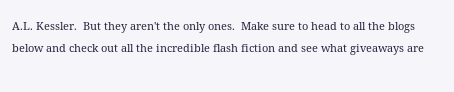A.L. Kessler.  But they aren't the only ones.  Make sure to head to all the blogs below and check out all the incredible flash fiction and see what giveaways are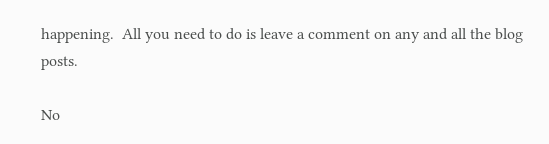happening.  All you need to do is leave a comment on any and all the blog posts.

No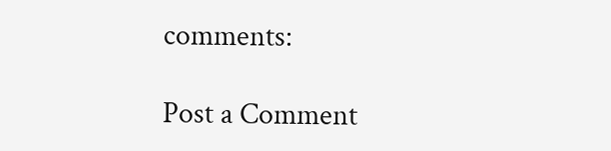comments:

Post a Comment